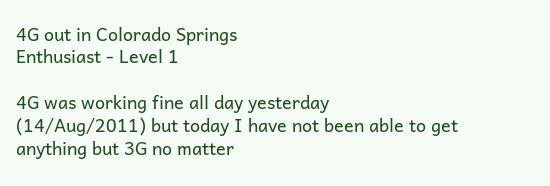4G out in Colorado Springs
Enthusiast - Level 1

4G was working fine all day yesterday (14/Aug/2011) but today I have not been able to get anything but 3G no matter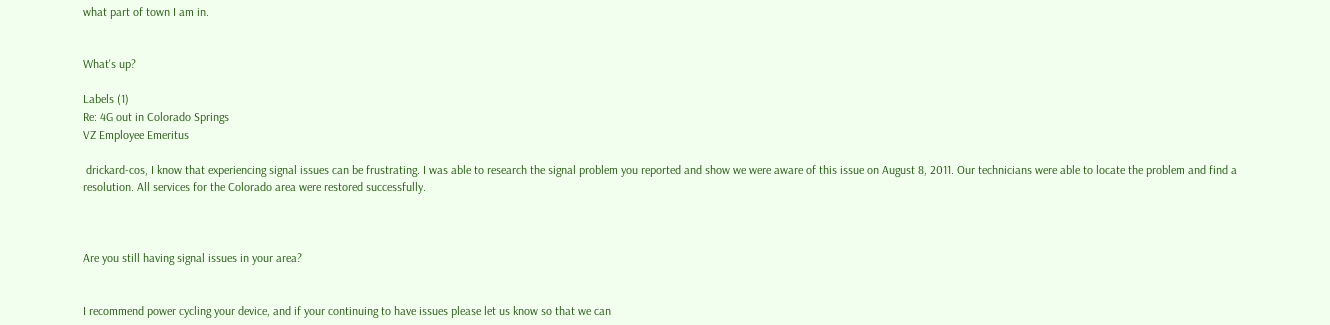what part of town I am in.


What's up?

Labels (1)
Re: 4G out in Colorado Springs
VZ Employee Emeritus

 drickard-cos, I know that experiencing signal issues can be frustrating. I was able to research the signal problem you reported and show we were aware of this issue on August 8, 2011. Our technicians were able to locate the problem and find a resolution. All services for the Colorado area were restored successfully.



Are you still having signal issues in your area?


I recommend power cycling your device, and if your continuing to have issues please let us know so that we can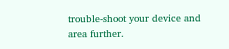trouble-shoot your device and area further.